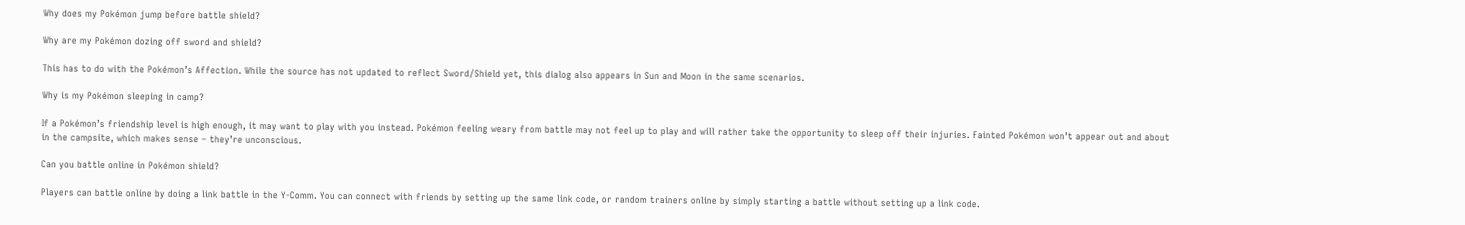Why does my Pokémon jump before battle shield?

Why are my Pokémon dozing off sword and shield?

This has to do with the Pokémon’s Affection. While the source has not updated to reflect Sword/Shield yet, this dialog also appears in Sun and Moon in the same scenarios.

Why is my Pokémon sleeping in camp?

If a Pokémon’s friendship level is high enough, it may want to play with you instead. Pokémon feeling weary from battle may not feel up to play and will rather take the opportunity to sleep off their injuries. Fainted Pokémon won’t appear out and about in the campsite, which makes sense – they’re unconscious.

Can you battle online in Pokémon shield?

Players can battle online by doing a link battle in the Y-Comm. You can connect with friends by setting up the same link code, or random trainers online by simply starting a battle without setting up a link code.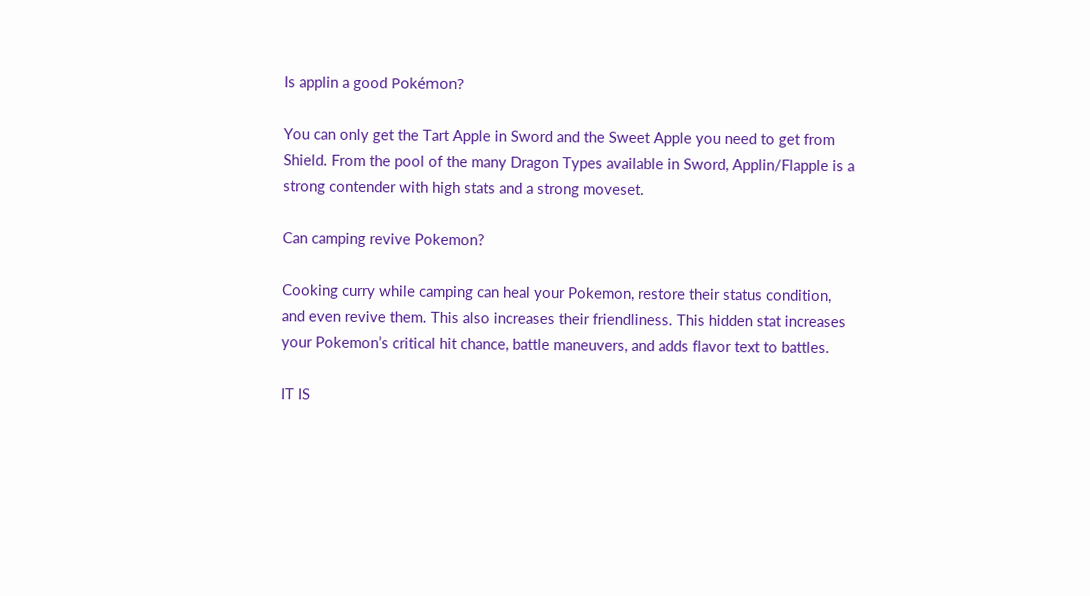Is applin a good Pokémon?

You can only get the Tart Apple in Sword and the Sweet Apple you need to get from Shield. From the pool of the many Dragon Types available in Sword, Applin/Flapple is a strong contender with high stats and a strong moveset.

Can camping revive Pokemon?

Cooking curry while camping can heal your Pokemon, restore their status condition, and even revive them. This also increases their friendliness. This hidden stat increases your Pokemon’s critical hit chance, battle maneuvers, and adds flavor text to battles.

IT IS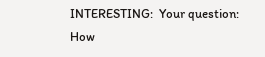INTERESTING:  Your question: How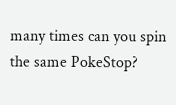many times can you spin the same PokeStop?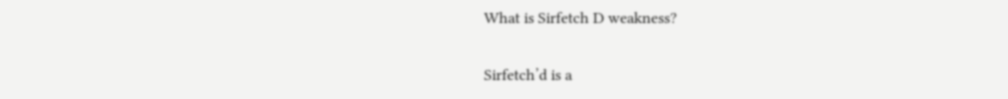What is Sirfetch D weakness?

Sirfetch’d is a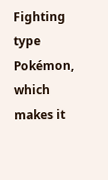Fighting type Pokémon, which makes it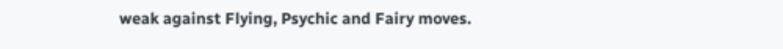weak against Flying, Psychic and Fairy moves.